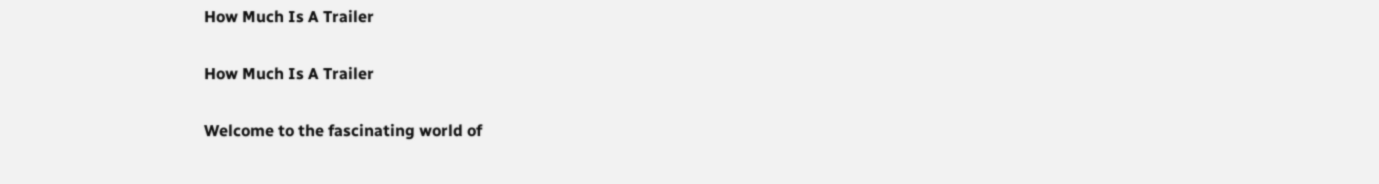How Much Is A Trailer

How Much Is A Trailer

Welcome to the fascinating world of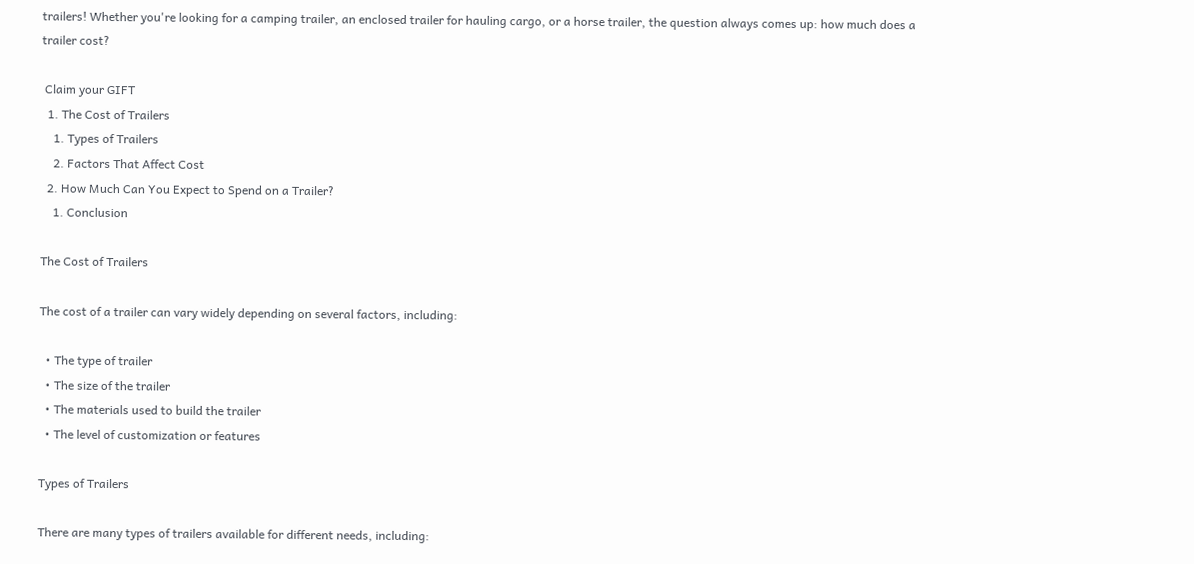trailers! Whether you're looking for a camping trailer, an enclosed trailer for hauling cargo, or a horse trailer, the question always comes up: how much does a trailer cost?

 Claim your GIFT
  1. The Cost of Trailers
    1. Types of Trailers
    2. Factors That Affect Cost
  2. How Much Can You Expect to Spend on a Trailer?
    1. Conclusion

The Cost of Trailers

The cost of a trailer can vary widely depending on several factors, including:

  • The type of trailer
  • The size of the trailer
  • The materials used to build the trailer
  • The level of customization or features

Types of Trailers

There are many types of trailers available for different needs, including: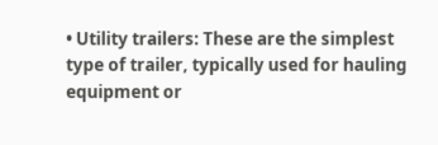• Utility trailers: These are the simplest type of trailer, typically used for hauling equipment or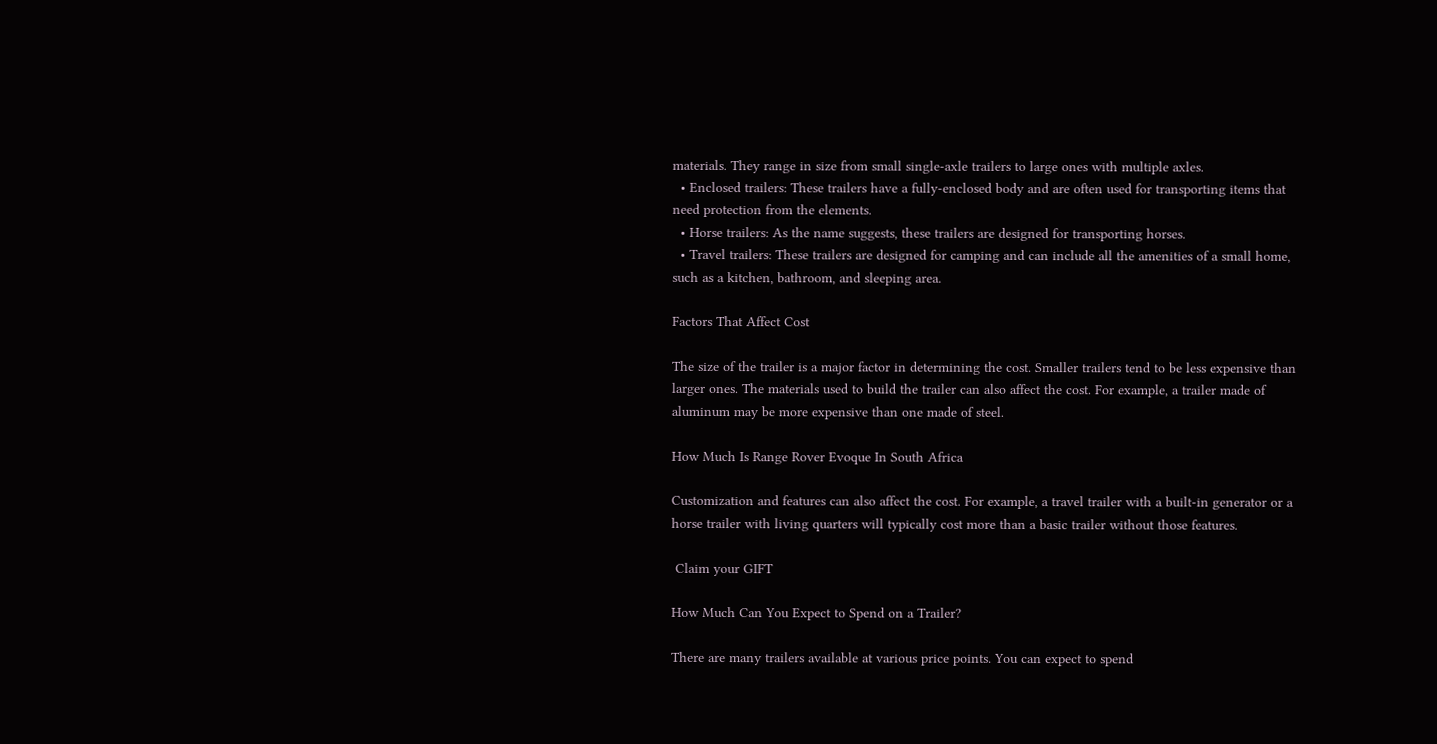materials. They range in size from small single-axle trailers to large ones with multiple axles.
  • Enclosed trailers: These trailers have a fully-enclosed body and are often used for transporting items that need protection from the elements.
  • Horse trailers: As the name suggests, these trailers are designed for transporting horses.
  • Travel trailers: These trailers are designed for camping and can include all the amenities of a small home, such as a kitchen, bathroom, and sleeping area.

Factors That Affect Cost

The size of the trailer is a major factor in determining the cost. Smaller trailers tend to be less expensive than larger ones. The materials used to build the trailer can also affect the cost. For example, a trailer made of aluminum may be more expensive than one made of steel.

How Much Is Range Rover Evoque In South Africa

Customization and features can also affect the cost. For example, a travel trailer with a built-in generator or a horse trailer with living quarters will typically cost more than a basic trailer without those features.

 Claim your GIFT

How Much Can You Expect to Spend on a Trailer?

There are many trailers available at various price points. You can expect to spend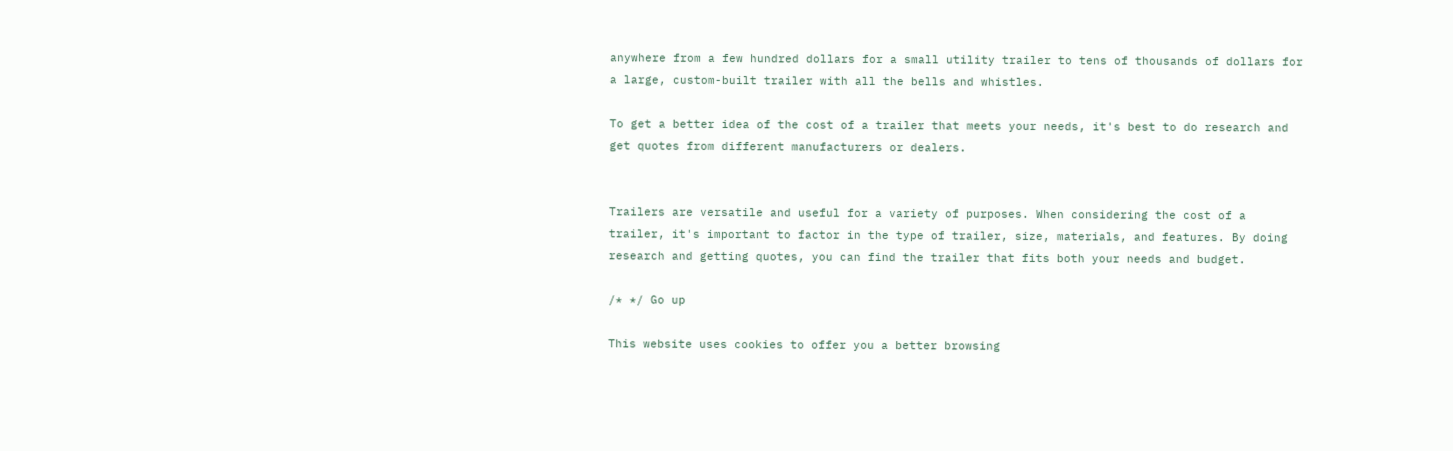anywhere from a few hundred dollars for a small utility trailer to tens of thousands of dollars for a large, custom-built trailer with all the bells and whistles.

To get a better idea of the cost of a trailer that meets your needs, it's best to do research and get quotes from different manufacturers or dealers.


Trailers are versatile and useful for a variety of purposes. When considering the cost of a trailer, it's important to factor in the type of trailer, size, materials, and features. By doing research and getting quotes, you can find the trailer that fits both your needs and budget.

/* */ Go up

This website uses cookies to offer you a better browsing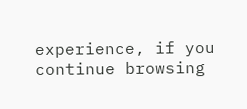experience, if you continue browsing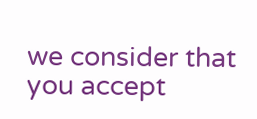we consider that you accept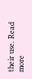their use. Read more